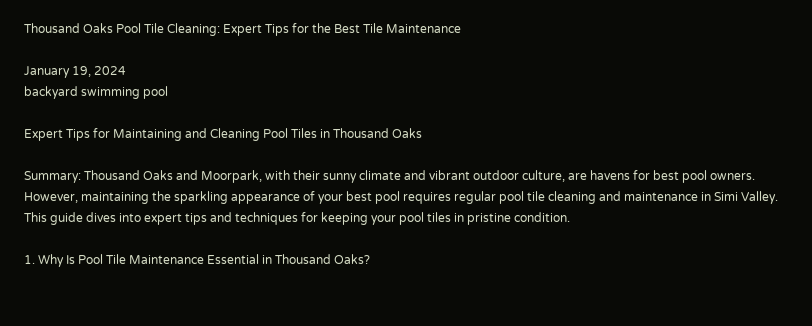Thousand Oaks Pool Tile Cleaning: Expert Tips for the Best Tile Maintenance

January 19, 2024
backyard swimming pool

Expert Tips for Maintaining and Cleaning Pool Tiles in Thousand Oaks

Summary: Thousand Oaks and Moorpark, with their sunny climate and vibrant outdoor culture, are havens for best pool owners. However, maintaining the sparkling appearance of your best pool requires regular pool tile cleaning and maintenance in Simi Valley. This guide dives into expert tips and techniques for keeping your pool tiles in pristine condition.

1. Why Is Pool Tile Maintenance Essential in Thousand Oaks?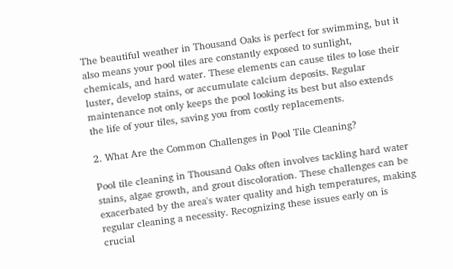The beautiful weather in Thousand Oaks is perfect for swimming, but it also means your pool tiles are constantly exposed to sunlight, chemicals, and hard water. These elements can cause tiles to lose their luster, develop stains, or accumulate calcium deposits. Regular maintenance not only keeps the pool looking its best but also extends the life of your tiles, saving you from costly replacements.

2. What Are the Common Challenges in Pool Tile Cleaning?

Pool tile cleaning in Thousand Oaks often involves tackling hard water stains, algae growth, and grout discoloration. These challenges can be exacerbated by the area's water quality and high temperatures, making regular cleaning a necessity. Recognizing these issues early on is crucial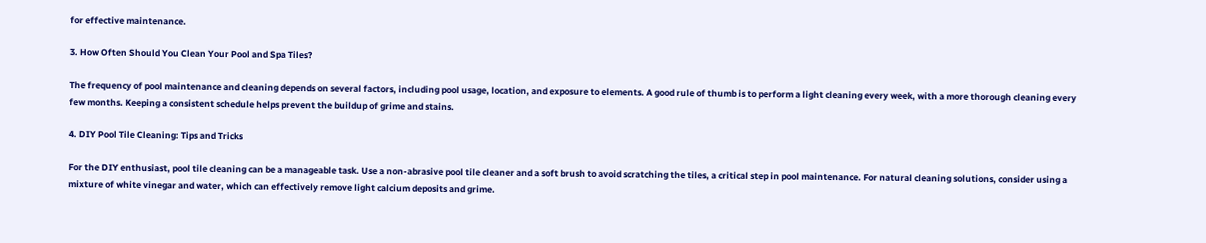for effective maintenance.

3. How Often Should You Clean Your Pool and Spa Tiles?

The frequency of pool maintenance and cleaning depends on several factors, including pool usage, location, and exposure to elements. A good rule of thumb is to perform a light cleaning every week, with a more thorough cleaning every few months. Keeping a consistent schedule helps prevent the buildup of grime and stains.

4. DIY Pool Tile Cleaning: Tips and Tricks

For the DIY enthusiast, pool tile cleaning can be a manageable task. Use a non-abrasive pool tile cleaner and a soft brush to avoid scratching the tiles, a critical step in pool maintenance. For natural cleaning solutions, consider using a mixture of white vinegar and water, which can effectively remove light calcium deposits and grime.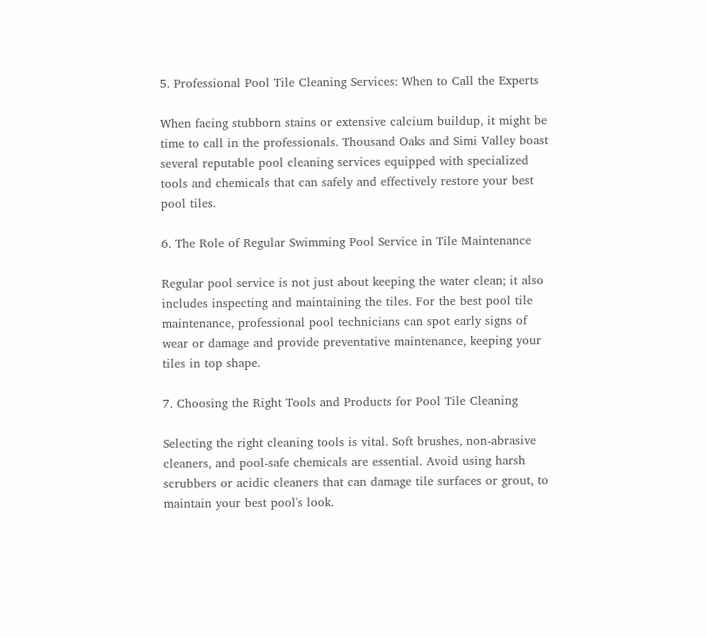5. Professional Pool Tile Cleaning Services: When to Call the Experts

When facing stubborn stains or extensive calcium buildup, it might be time to call in the professionals. Thousand Oaks and Simi Valley boast several reputable pool cleaning services equipped with specialized tools and chemicals that can safely and effectively restore your best pool tiles.

6. The Role of Regular Swimming Pool Service in Tile Maintenance

Regular pool service is not just about keeping the water clean; it also includes inspecting and maintaining the tiles. For the best pool tile maintenance, professional pool technicians can spot early signs of wear or damage and provide preventative maintenance, keeping your tiles in top shape.

7. Choosing the Right Tools and Products for Pool Tile Cleaning

Selecting the right cleaning tools is vital. Soft brushes, non-abrasive cleaners, and pool-safe chemicals are essential. Avoid using harsh scrubbers or acidic cleaners that can damage tile surfaces or grout, to maintain your best pool's look.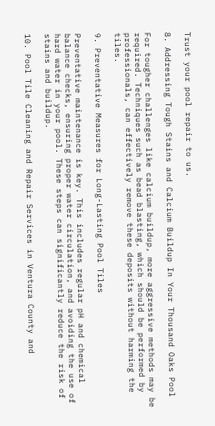Trust your pool repair to us.

8. Addressing Tough Stains and Calcium Buildup In Your Thousand Oaks Pool

For tougher challenges like calcium buildup, more aggressive methods may be required. Techniques such as bead blasting, which should be performed by professionals, can effectively remove these deposits without harming the tiles.

9. Preventative Measures for Long-Lasting Pool Tiles

Preventative maintenance is key. This includes regular pH and chemical balance checks, ensuring proper water circulation, and avoiding the use of hard water in your pool. These steps can significantly reduce the risk of stains and buildup.

10. Pool Tile Cleaning and Repair Services in Ventura County and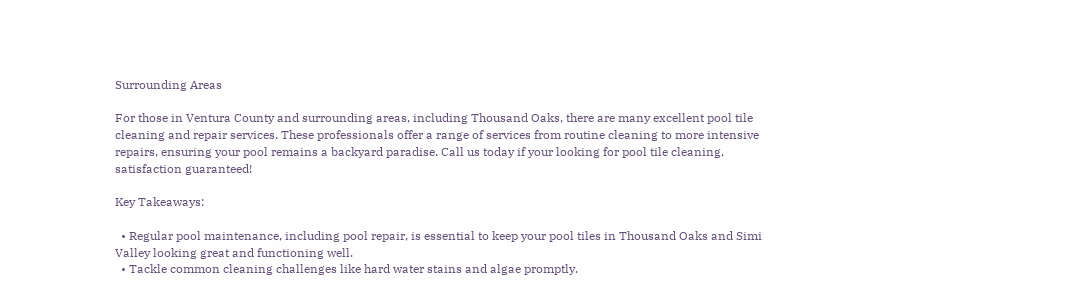Surrounding Areas

For those in Ventura County and surrounding areas, including Thousand Oaks, there are many excellent pool tile cleaning and repair services. These professionals offer a range of services from routine cleaning to more intensive repairs, ensuring your pool remains a backyard paradise. Call us today if your looking for pool tile cleaning, satisfaction guaranteed!

Key Takeaways:

  • Regular pool maintenance, including pool repair, is essential to keep your pool tiles in Thousand Oaks and Simi Valley looking great and functioning well.
  • Tackle common cleaning challenges like hard water stains and algae promptly.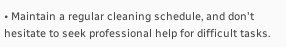• Maintain a regular cleaning schedule, and don't hesitate to seek professional help for difficult tasks.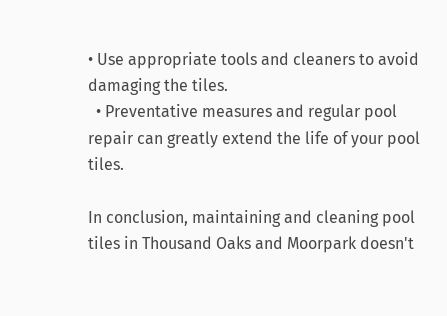• Use appropriate tools and cleaners to avoid damaging the tiles.
  • Preventative measures and regular pool repair can greatly extend the life of your pool tiles.

In conclusion, maintaining and cleaning pool tiles in Thousand Oaks and Moorpark doesn't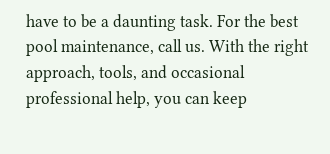have to be a daunting task. For the best pool maintenance, call us. With the right approach, tools, and occasional professional help, you can keep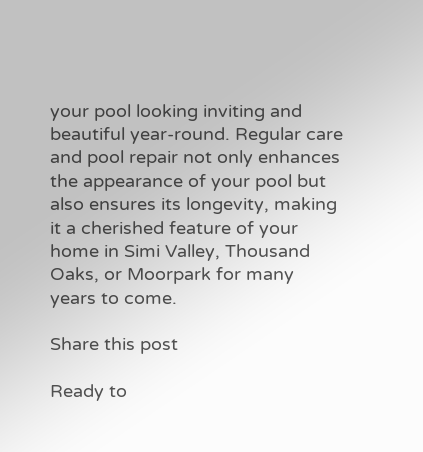your pool looking inviting and beautiful year-round. Regular care and pool repair not only enhances the appearance of your pool but also ensures its longevity, making it a cherished feature of your home in Simi Valley, Thousand Oaks, or Moorpark for many years to come.

Share this post

Ready to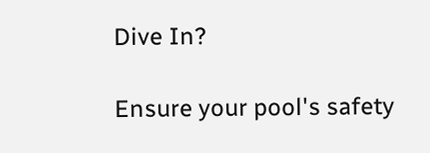Dive In?

Ensure your pool's safety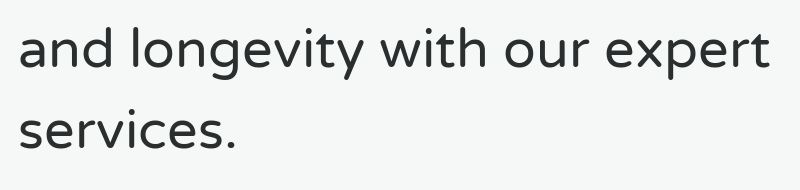and longevity with our expert services.